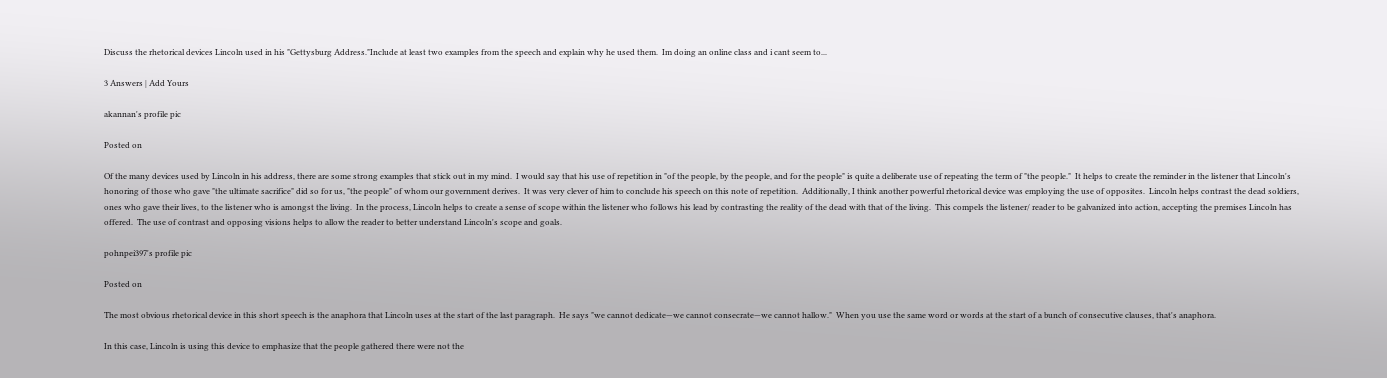Discuss the rhetorical devices Lincoln used in his "Gettysburg Address."Include at least two examples from the speech and explain why he used them.  Im doing an online class and i cant seem to...

3 Answers | Add Yours

akannan's profile pic

Posted on

Of the many devices used by Lincoln in his address, there are some strong examples that stick out in my mind.  I would say that his use of repetition in "of the people, by the people, and for the people" is quite a deliberate use of repeating the term of "the people."  It helps to create the reminder in the listener that Lincoln's honoring of those who gave "the ultimate sacrifice" did so for us, "the people" of whom our government derives.  It was very clever of him to conclude his speech on this note of repetition.  Additionally, I think another powerful rhetorical device was employing the use of opposites.  Lincoln helps contrast the dead soldiers, ones who gave their lives, to the listener who is amongst the living.  In the process, Lincoln helps to create a sense of scope within the listener who follows his lead by contrasting the reality of the dead with that of the living.  This compels the listener/ reader to be galvanized into action, accepting the premises Lincoln has offered.  The use of contrast and opposing visions helps to allow the reader to better understand Lincoln's scope and goals.

pohnpei397's profile pic

Posted on

The most obvious rhetorical device in this short speech is the anaphora that Lincoln uses at the start of the last paragraph.  He says "we cannot dedicate—we cannot consecrate—we cannot hallow."  When you use the same word or words at the start of a bunch of consecutive clauses, that's anaphora.

In this case, Lincoln is using this device to emphasize that the people gathered there were not the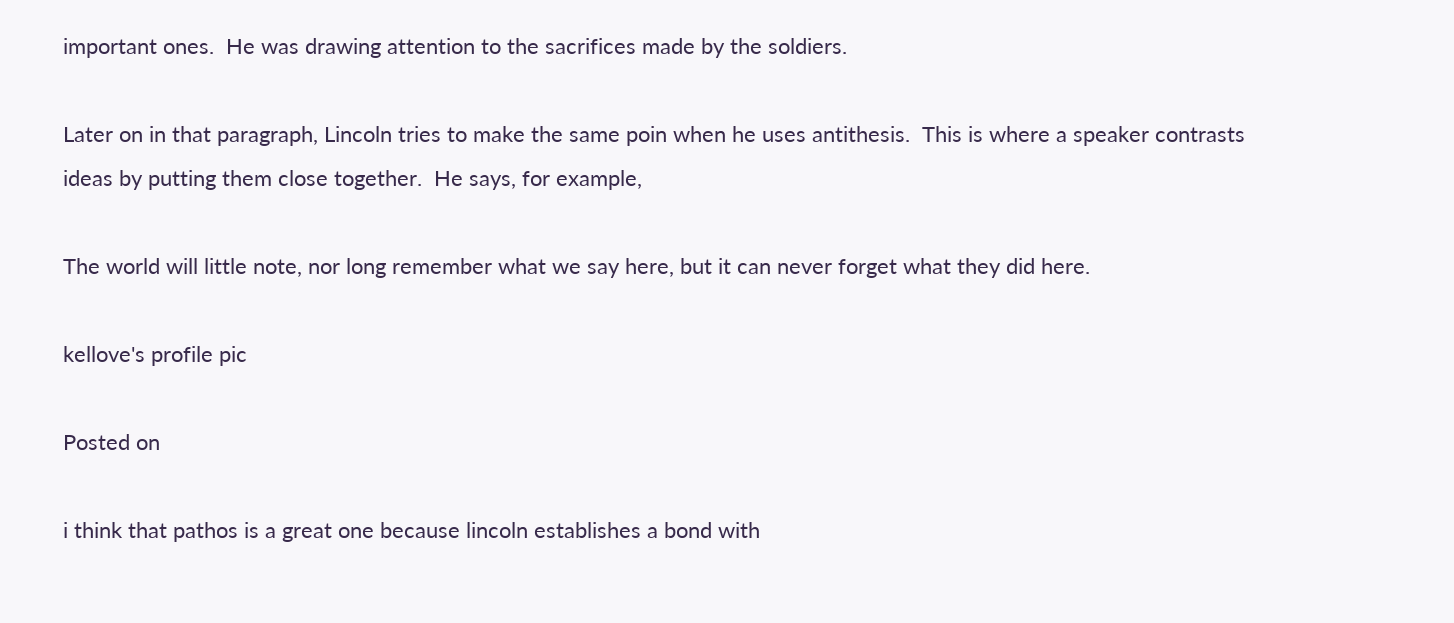important ones.  He was drawing attention to the sacrifices made by the soldiers.

Later on in that paragraph, Lincoln tries to make the same poin when he uses antithesis.  This is where a speaker contrasts ideas by putting them close together.  He says, for example,

The world will little note, nor long remember what we say here, but it can never forget what they did here.

kellove's profile pic

Posted on

i think that pathos is a great one because lincoln establishes a bond with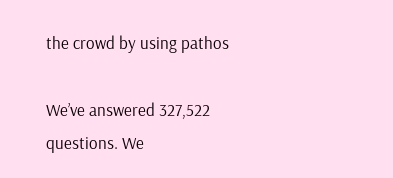the crowd by using pathos

We’ve answered 327,522 questions. We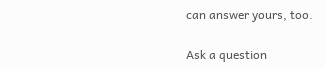can answer yours, too.

Ask a question